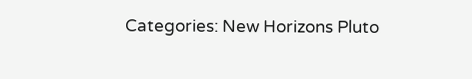Categories: New Horizons Pluto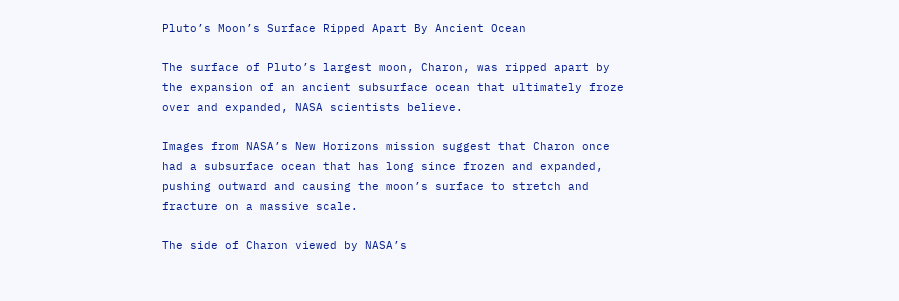Pluto’s Moon’s Surface Ripped Apart By Ancient Ocean

The surface of Pluto’s largest moon, Charon, was ripped apart by the expansion of an ancient subsurface ocean that ultimately froze over and expanded, NASA scientists believe.

Images from NASA’s New Horizons mission suggest that Charon once had a subsurface ocean that has long since frozen and expanded, pushing outward and causing the moon’s surface to stretch and fracture on a massive scale.

The side of Charon viewed by NASA’s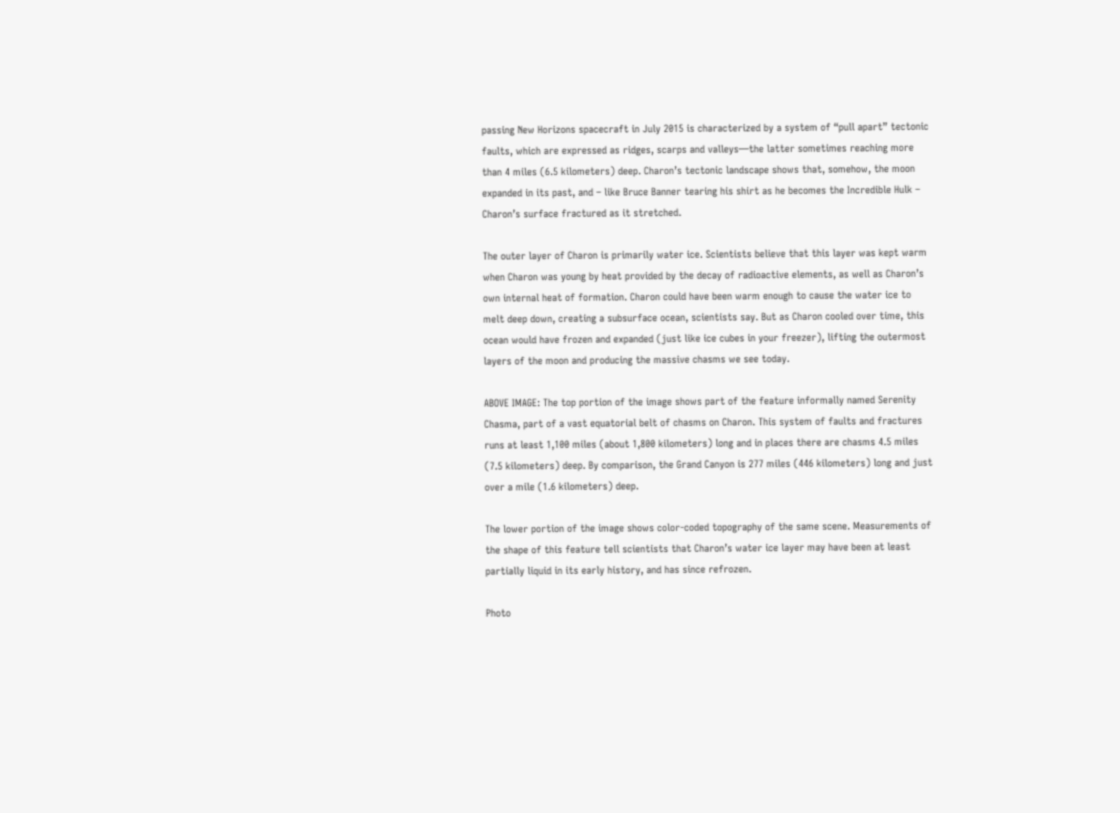passing New Horizons spacecraft in July 2015 is characterized by a system of “pull apart” tectonic faults, which are expressed as ridges, scarps and valleys—the latter sometimes reaching more than 4 miles (6.5 kilometers) deep. Charon’s tectonic landscape shows that, somehow, the moon expanded in its past, and – like Bruce Banner tearing his shirt as he becomes the Incredible Hulk – Charon’s surface fractured as it stretched.

The outer layer of Charon is primarily water ice. Scientists believe that this layer was kept warm when Charon was young by heat provided by the decay of radioactive elements, as well as Charon’s own internal heat of formation. Charon could have been warm enough to cause the water ice to melt deep down, creating a subsurface ocean, scientists say. But as Charon cooled over time, this ocean would have frozen and expanded (just like ice cubes in your freezer), lifting the outermost layers of the moon and producing the massive chasms we see today.

ABOVE IMAGE: The top portion of the image shows part of the feature informally named Serenity Chasma, part of a vast equatorial belt of chasms on Charon. This system of faults and fractures runs at least 1,100 miles (about 1,800 kilometers) long and in places there are chasms 4.5 miles (7.5 kilometers) deep. By comparison, the Grand Canyon is 277 miles (446 kilometers) long and just over a mile (1.6 kilometers) deep.

The lower portion of the image shows color-coded topography of the same scene. Measurements of the shape of this feature tell scientists that Charon’s water ice layer may have been at least partially liquid in its early history, and has since refrozen.

Photo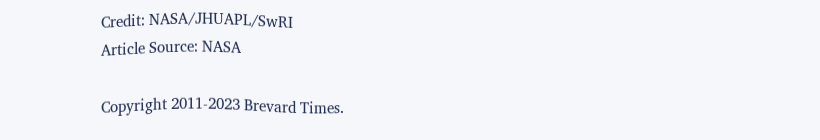Credit: NASA/JHUAPL/SwRI
Article Source: NASA

Copyright 2011-2023 Brevard Times.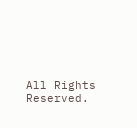All Rights Reserved.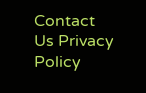Contact Us Privacy Policy